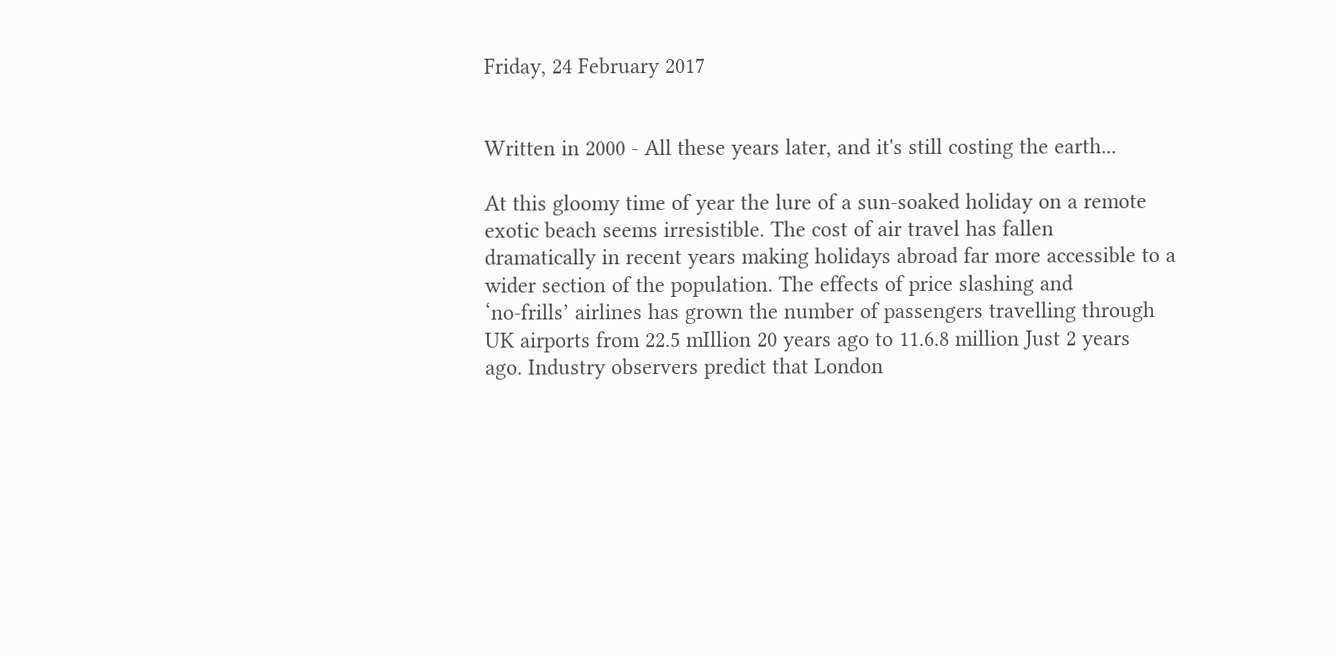Friday, 24 February 2017


Written in 2000 - All these years later, and it's still costing the earth...

At this gloomy time of year the lure of a sun-soaked holiday on a remote
exotic beach seems irresistible. The cost of air travel has fallen
dramatically in recent years making holidays abroad far more accessible to a
wider section of the population. The effects of price slashing and
‘no-frills’ airlines has grown the number of passengers travelling through
UK airports from 22.5 mIllion 20 years ago to 11.6.8 million Just 2 years
ago. Industry observers predict that London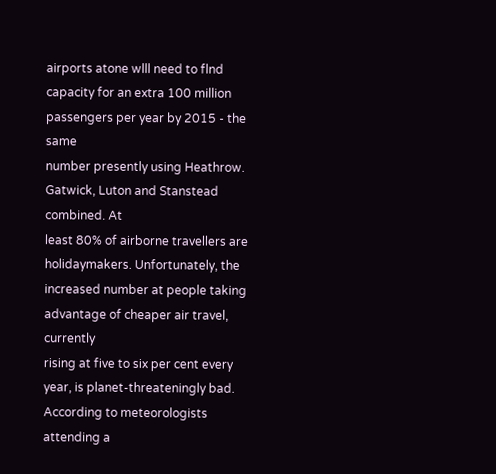airports atone wlll need to flnd
capacity for an extra 100 million passengers per year by 2015 - the same
number presently using Heathrow. Gatwick, Luton and Stanstead combined. At
least 80% of airborne travellers are holidaymakers. Unfortunately, the
increased number at people taking advantage of cheaper air travel, currently
rising at five to six per cent every year, is planet-threateningly bad.
According to meteorologists attending a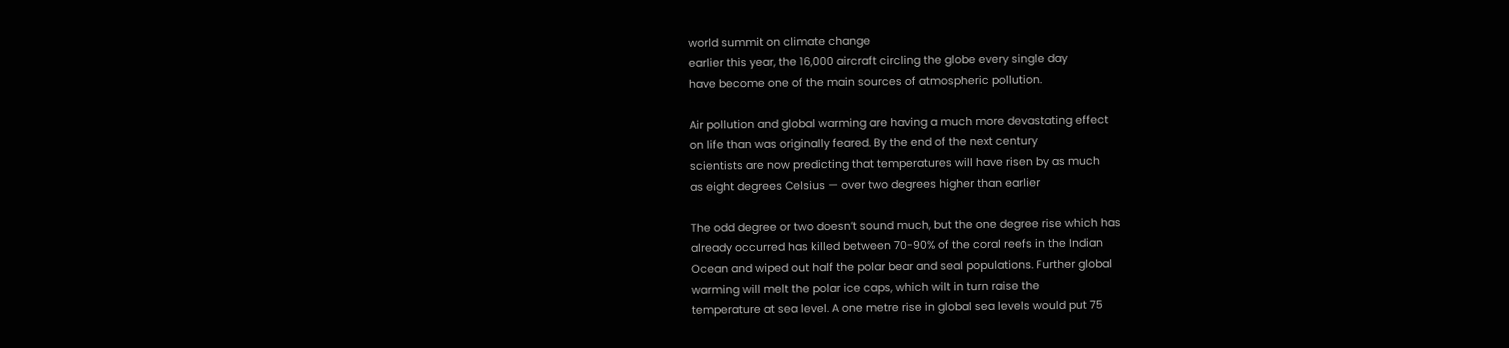world summit on climate change
earlier this year, the 16,000 aircraft circling the globe every single day
have become one of the main sources of atmospheric pollution.

Air pollution and global warming are having a much more devastating effect
on life than was originally feared. By the end of the next century
scientists are now predicting that temperatures will have risen by as much
as eight degrees Celsius — over two degrees higher than earlier

The odd degree or two doesn’t sound much, but the one degree rise which has
already occurred has killed between 70-90% of the coral reefs in the Indian
Ocean and wiped out half the polar bear and seal populations. Further global
warming will melt the polar ice caps, which wilt in turn raise the
temperature at sea level. A one metre rise in global sea levels would put 75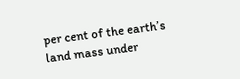per cent of the earth’s land mass under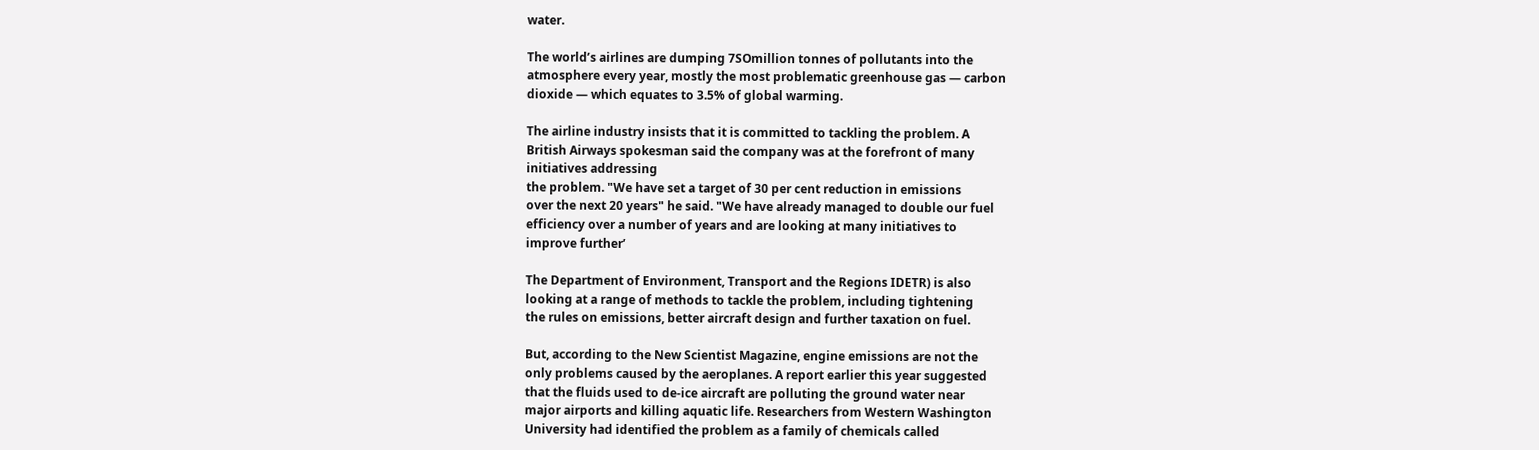water.

The world’s airlines are dumping 7SOmillion tonnes of pollutants into the
atmosphere every year, mostly the most problematic greenhouse gas — carbon
dioxide — which equates to 3.5% of global warming.

The airline industry insists that it is committed to tackling the problem. A
British Airways spokesman said the company was at the forefront of many
initiatives addressing
the problem. "We have set a target of 30 per cent reduction in emissions
over the next 20 years" he said. "We have already managed to double our fuel
efficiency over a number of years and are looking at many initiatives to
improve further’

The Department of Environment, Transport and the Regions IDETR) is also
looking at a range of methods to tackle the problem, including tightening
the rules on emissions, better aircraft design and further taxation on fuel.

But, according to the New Scientist Magazine, engine emissions are not the
only problems caused by the aeroplanes. A report earlier this year suggested
that the fluids used to de-ice aircraft are polluting the ground water near
major airports and killing aquatic life. Researchers from Western Washington
University had identified the problem as a family of chemicals called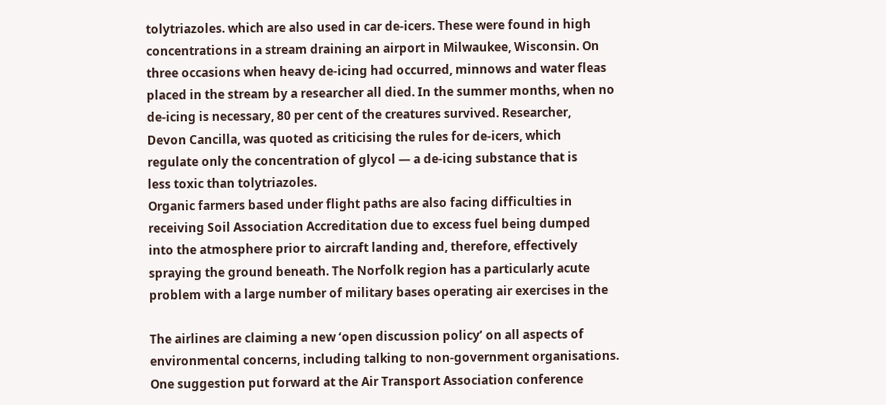tolytriazoles. which are also used in car de-icers. These were found in high
concentrations in a stream draining an airport in Milwaukee, Wisconsin. On
three occasions when heavy de-icing had occurred, minnows and water fleas
placed in the stream by a researcher all died. In the summer months, when no
de-icing is necessary, 80 per cent of the creatures survived. Researcher,
Devon Cancilla, was quoted as criticising the rules for de-icers, which
regulate only the concentration of glycol — a de-icing substance that is
less toxic than tolytriazoles.
Organic farmers based under flight paths are also facing difficulties in
receiving Soil Association Accreditation due to excess fuel being dumped
into the atmosphere prior to aircraft landing and, therefore, effectively
spraying the ground beneath. The Norfolk region has a particularly acute
problem with a large number of military bases operating air exercises in the

The airlines are claiming a new ‘open discussion policy’ on all aspects of
environmental concerns, including talking to non-government organisations.
One suggestion put forward at the Air Transport Association conference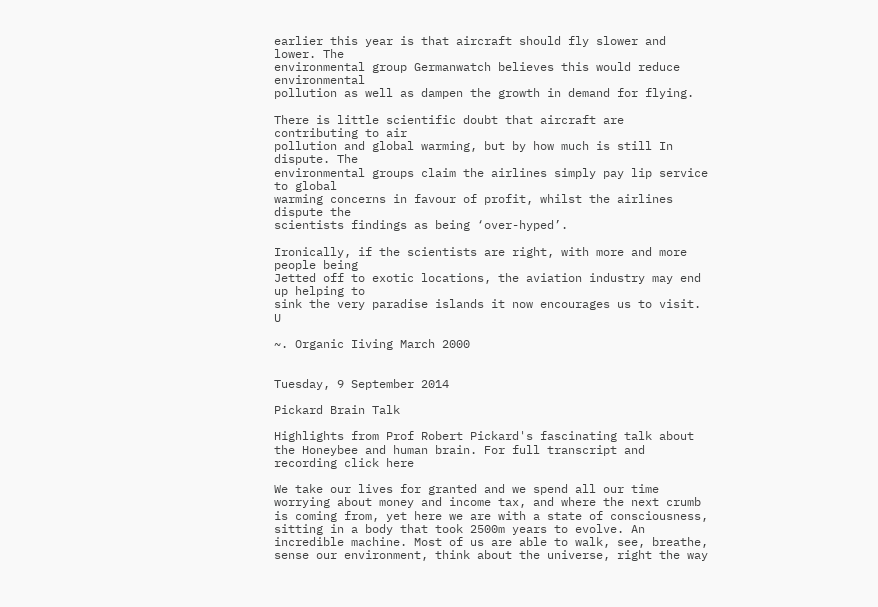earlier this year is that aircraft should fly slower and lower. The
environmental group Germanwatch believes this would reduce environmental
pollution as well as dampen the growth in demand for flying.

There is little scientific doubt that aircraft are contributing to air
pollution and global warming, but by how much is still In dispute. The
environmental groups claim the airlines simply pay lip service to global
warming concerns in favour of profit, whilst the airlines dispute the
scientists findings as being ‘over-hyped’.

Ironically, if the scientists are right, with more and more people being
Jetted off to exotic locations, the aviation industry may end up helping to
sink the very paradise islands it now encourages us to visit. U

~. Organic Iiving March 2000


Tuesday, 9 September 2014

Pickard Brain Talk

Highlights from Prof Robert Pickard's fascinating talk about the Honeybee and human brain. For full transcript and recording click here

We take our lives for granted and we spend all our time worrying about money and income tax, and where the next crumb is coming from, yet here we are with a state of consciousness, sitting in a body that took 2500m years to evolve. An incredible machine. Most of us are able to walk, see, breathe, sense our environment, think about the universe, right the way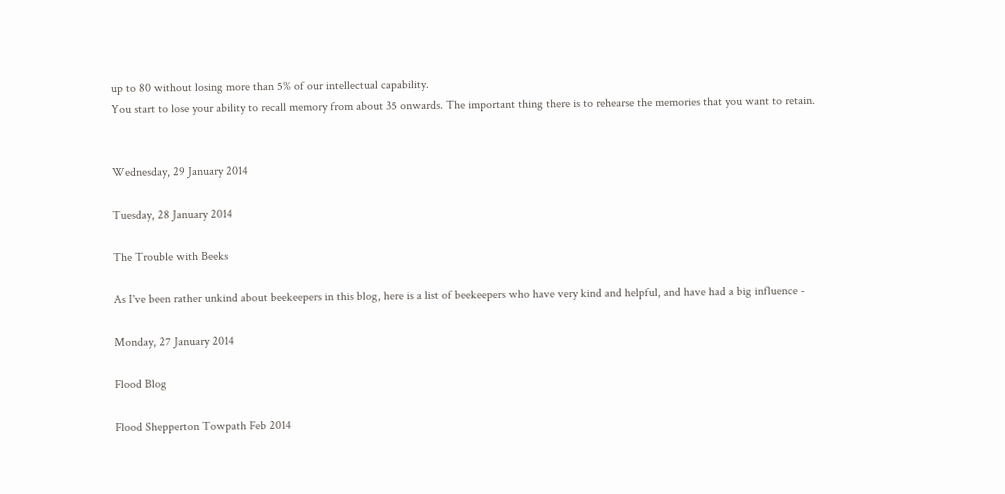up to 80 without losing more than 5% of our intellectual capability.
You start to lose your ability to recall memory from about 35 onwards. The important thing there is to rehearse the memories that you want to retain.


Wednesday, 29 January 2014

Tuesday, 28 January 2014

The Trouble with Beeks

As I've been rather unkind about beekeepers in this blog, here is a list of beekeepers who have very kind and helpful, and have had a big influence -

Monday, 27 January 2014

Flood Blog

Flood Shepperton Towpath Feb 2014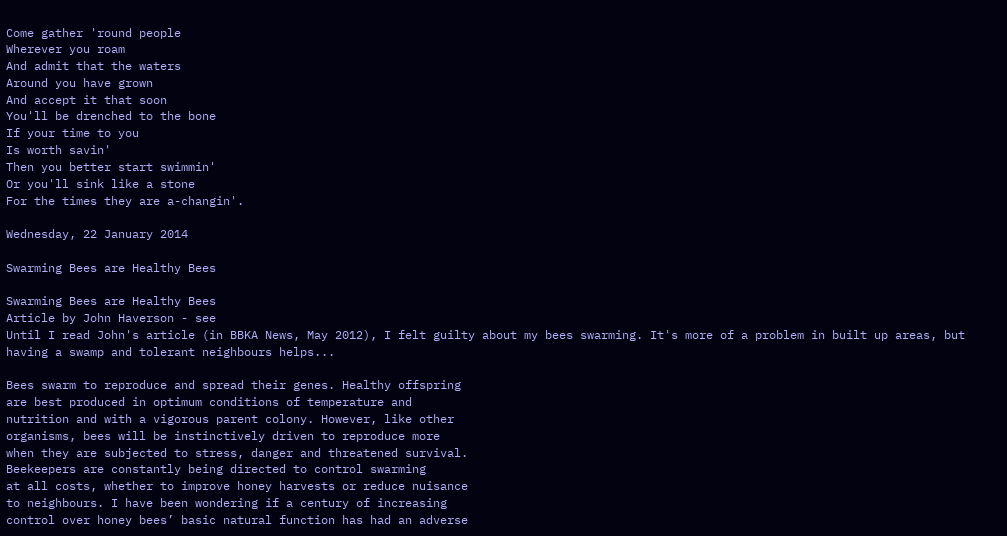Come gather 'round people
Wherever you roam
And admit that the waters
Around you have grown
And accept it that soon
You'll be drenched to the bone
If your time to you
Is worth savin'
Then you better start swimmin'
Or you'll sink like a stone
For the times they are a-changin'.

Wednesday, 22 January 2014

Swarming Bees are Healthy Bees

Swarming Bees are Healthy Bees
Article by John Haverson - see
Until I read John's article (in BBKA News, May 2012), I felt guilty about my bees swarming. It's more of a problem in built up areas, but having a swamp and tolerant neighbours helps...

Bees swarm to reproduce and spread their genes. Healthy offspring
are best produced in optimum conditions of temperature and
nutrition and with a vigorous parent colony. However, like other
organisms, bees will be instinctively driven to reproduce more
when they are subjected to stress, danger and threatened survival.
Beekeepers are constantly being directed to control swarming
at all costs, whether to improve honey harvests or reduce nuisance
to neighbours. I have been wondering if a century of increasing
control over honey bees’ basic natural function has had an adverse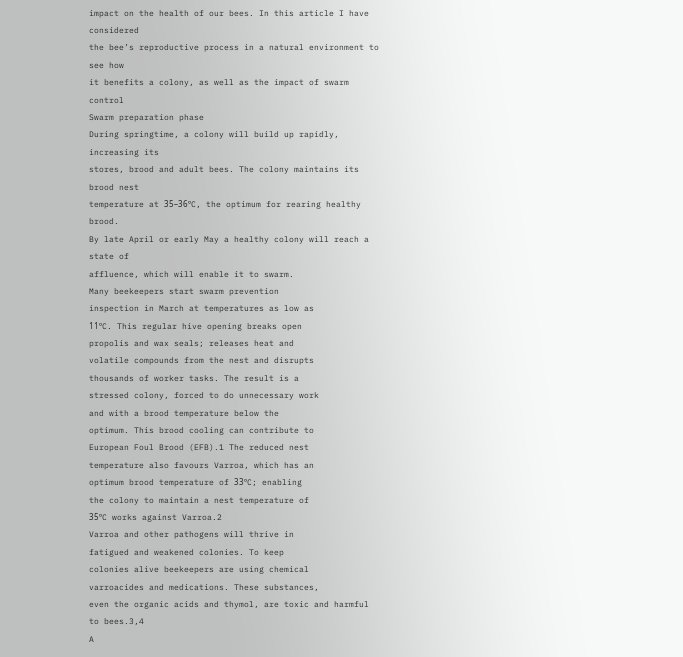impact on the health of our bees. In this article I have considered
the bee’s reproductive process in a natural environment to see how
it benefits a colony, as well as the impact of swarm control
Swarm preparation phase
During springtime, a colony will build up rapidly, increasing its
stores, brood and adult bees. The colony maintains its brood nest
temperature at 35–36ºC, the optimum for rearing healthy brood.
By late April or early May a healthy colony will reach a state of
affluence, which will enable it to swarm.
Many beekeepers start swarm prevention
inspection in March at temperatures as low as
11ºC. This regular hive opening breaks open
propolis and wax seals; releases heat and
volatile compounds from the nest and disrupts
thousands of worker tasks. The result is a
stressed colony, forced to do unnecessary work
and with a brood temperature below the
optimum. This brood cooling can contribute to
European Foul Brood (EFB).1 The reduced nest
temperature also favours Varroa, which has an
optimum brood temperature of 33ºC; enabling
the colony to maintain a nest temperature of
35ºC works against Varroa.2
Varroa and other pathogens will thrive in
fatigued and weakened colonies. To keep
colonies alive beekeepers are using chemical
varroacides and medications. These substances,
even the organic acids and thymol, are toxic and harmful to bees.3,4
A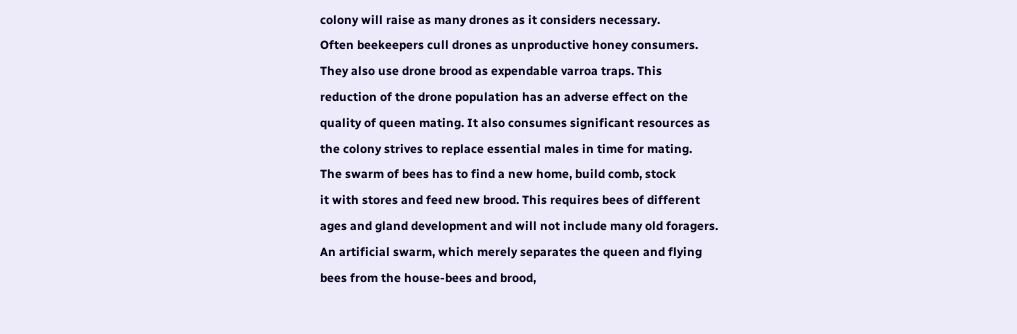colony will raise as many drones as it considers necessary.
Often beekeepers cull drones as unproductive honey consumers.
They also use drone brood as expendable varroa traps. This
reduction of the drone population has an adverse effect on the
quality of queen mating. It also consumes significant resources as
the colony strives to replace essential males in time for mating.
The swarm of bees has to find a new home, build comb, stock
it with stores and feed new brood. This requires bees of different
ages and gland development and will not include many old foragers.
An artificial swarm, which merely separates the queen and flying
bees from the house-bees and brood,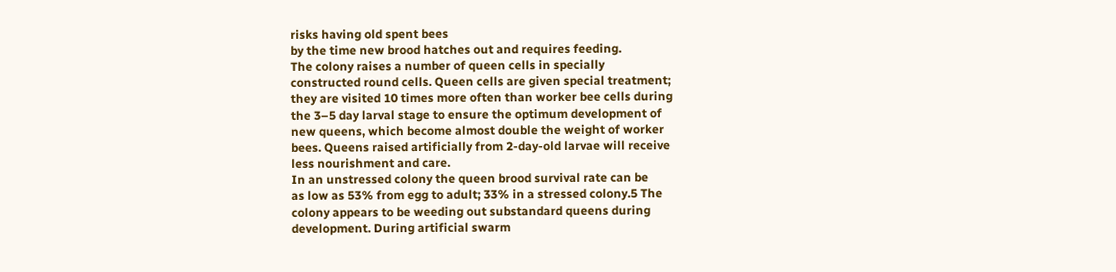risks having old spent bees
by the time new brood hatches out and requires feeding.
The colony raises a number of queen cells in specially
constructed round cells. Queen cells are given special treatment;
they are visited 10 times more often than worker bee cells during
the 3–5 day larval stage to ensure the optimum development of
new queens, which become almost double the weight of worker
bees. Queens raised artificially from 2-day-old larvae will receive
less nourishment and care.
In an unstressed colony the queen brood survival rate can be
as low as 53% from egg to adult; 33% in a stressed colony.5 The
colony appears to be weeding out substandard queens during
development. During artificial swarm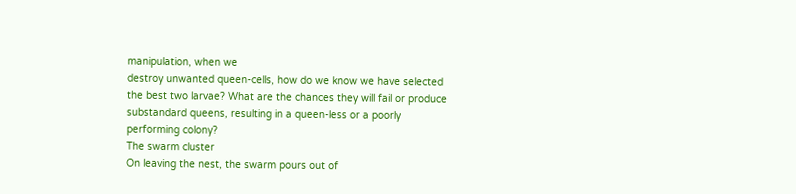manipulation, when we
destroy unwanted queen-cells, how do we know we have selected
the best two larvae? What are the chances they will fail or produce
substandard queens, resulting in a queen-less or a poorly
performing colony?
The swarm cluster
On leaving the nest, the swarm pours out of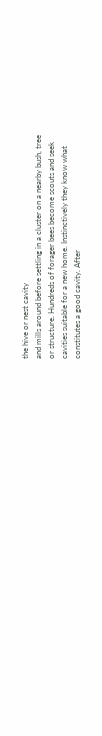the hive or nest cavity
and mills around before settling in a cluster on a nearby bush, tree
or structure. Hundreds of forager bees become scouts and seek
cavities suitable for a new home. Instinctively they know what
constitutes a good cavity. After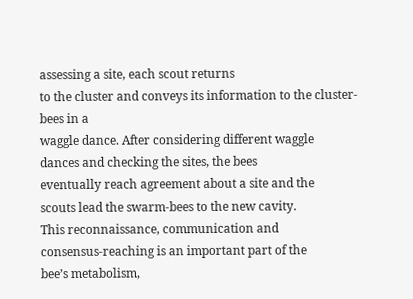assessing a site, each scout returns
to the cluster and conveys its information to the cluster-bees in a
waggle dance. After considering different waggle
dances and checking the sites, the bees
eventually reach agreement about a site and the
scouts lead the swarm-bees to the new cavity.
This reconnaissance, communication and
consensus-reaching is an important part of the
bee’s metabolism,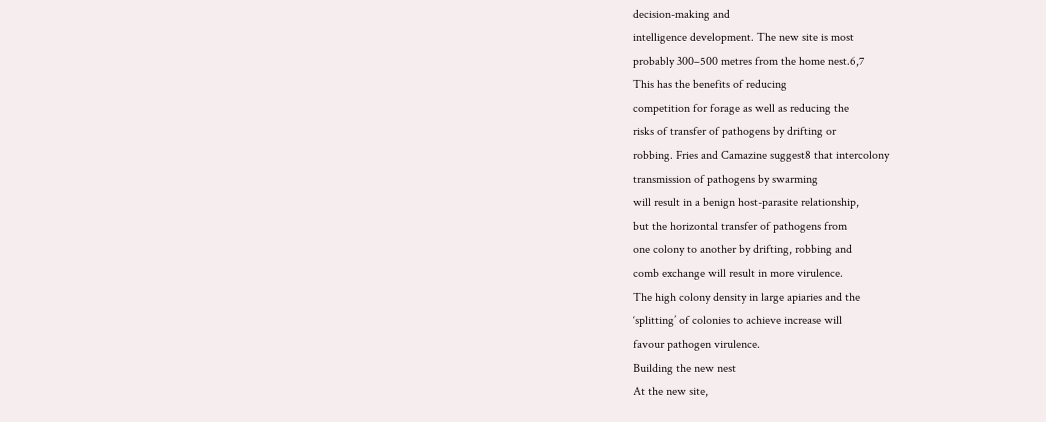decision-making and
intelligence development. The new site is most
probably 300–500 metres from the home nest.6,7
This has the benefits of reducing
competition for forage as well as reducing the
risks of transfer of pathogens by drifting or
robbing. Fries and Camazine suggest8 that intercolony
transmission of pathogens by swarming
will result in a benign host-parasite relationship,
but the horizontal transfer of pathogens from
one colony to another by drifting, robbing and
comb exchange will result in more virulence.
The high colony density in large apiaries and the
‘splitting’ of colonies to achieve increase will
favour pathogen virulence.
Building the new nest
At the new site,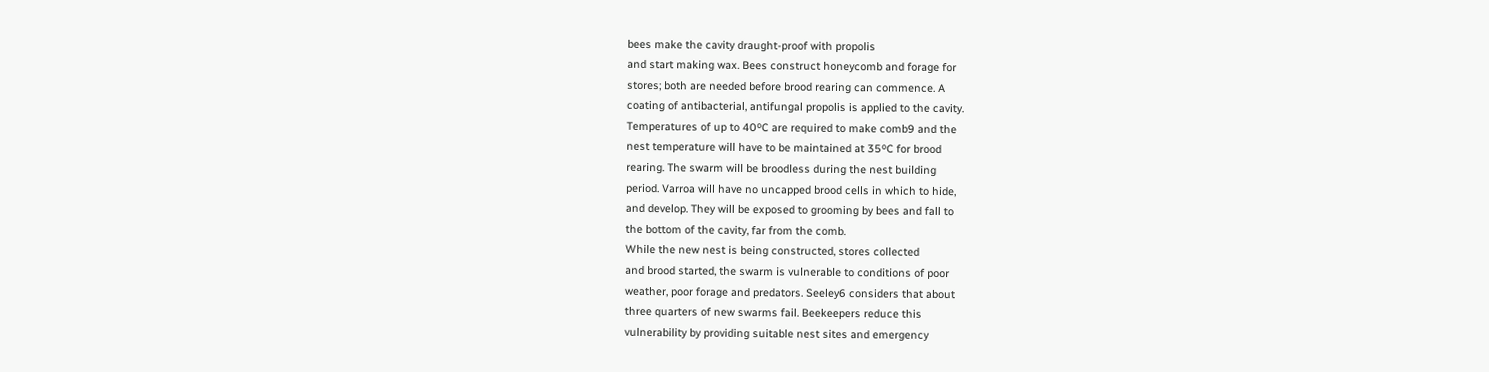bees make the cavity draught-proof with propolis
and start making wax. Bees construct honeycomb and forage for
stores; both are needed before brood rearing can commence. A
coating of antibacterial, antifungal propolis is applied to the cavity.
Temperatures of up to 40ºC are required to make comb9 and the
nest temperature will have to be maintained at 35ºC for brood
rearing. The swarm will be broodless during the nest building
period. Varroa will have no uncapped brood cells in which to hide,
and develop. They will be exposed to grooming by bees and fall to
the bottom of the cavity, far from the comb.
While the new nest is being constructed, stores collected
and brood started, the swarm is vulnerable to conditions of poor
weather, poor forage and predators. Seeley6 considers that about
three quarters of new swarms fail. Beekeepers reduce this
vulnerability by providing suitable nest sites and emergency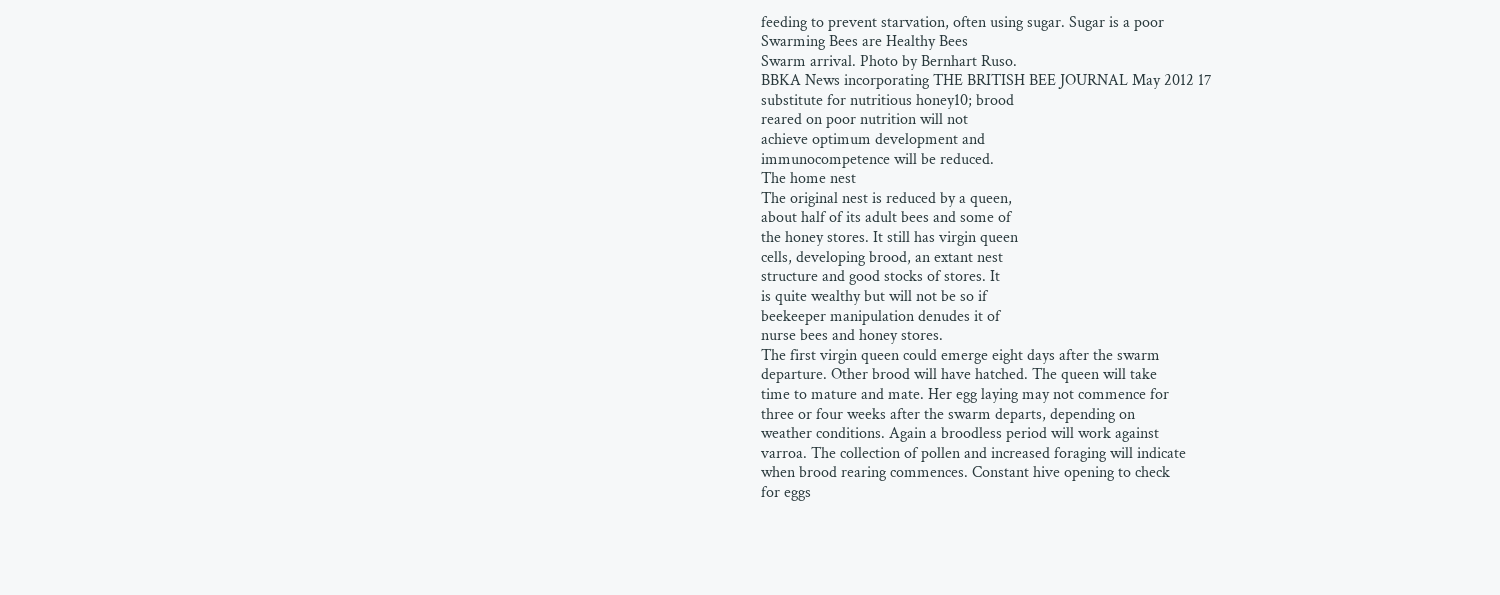feeding to prevent starvation, often using sugar. Sugar is a poor
Swarming Bees are Healthy Bees
Swarm arrival. Photo by Bernhart Ruso.
BBKA News incorporating THE BRITISH BEE JOURNAL May 2012 17
substitute for nutritious honey10; brood
reared on poor nutrition will not
achieve optimum development and
immunocompetence will be reduced.
The home nest
The original nest is reduced by a queen,
about half of its adult bees and some of
the honey stores. It still has virgin queen
cells, developing brood, an extant nest
structure and good stocks of stores. It
is quite wealthy but will not be so if
beekeeper manipulation denudes it of
nurse bees and honey stores.
The first virgin queen could emerge eight days after the swarm
departure. Other brood will have hatched. The queen will take
time to mature and mate. Her egg laying may not commence for
three or four weeks after the swarm departs, depending on
weather conditions. Again a broodless period will work against
varroa. The collection of pollen and increased foraging will indicate
when brood rearing commences. Constant hive opening to check
for eggs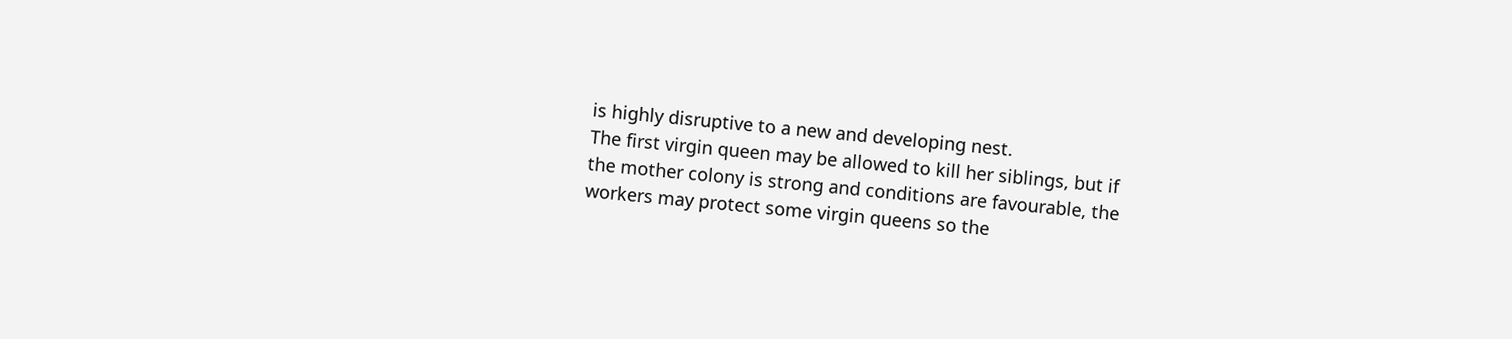is highly disruptive to a new and developing nest.
The first virgin queen may be allowed to kill her siblings, but if
the mother colony is strong and conditions are favourable, the
workers may protect some virgin queens so the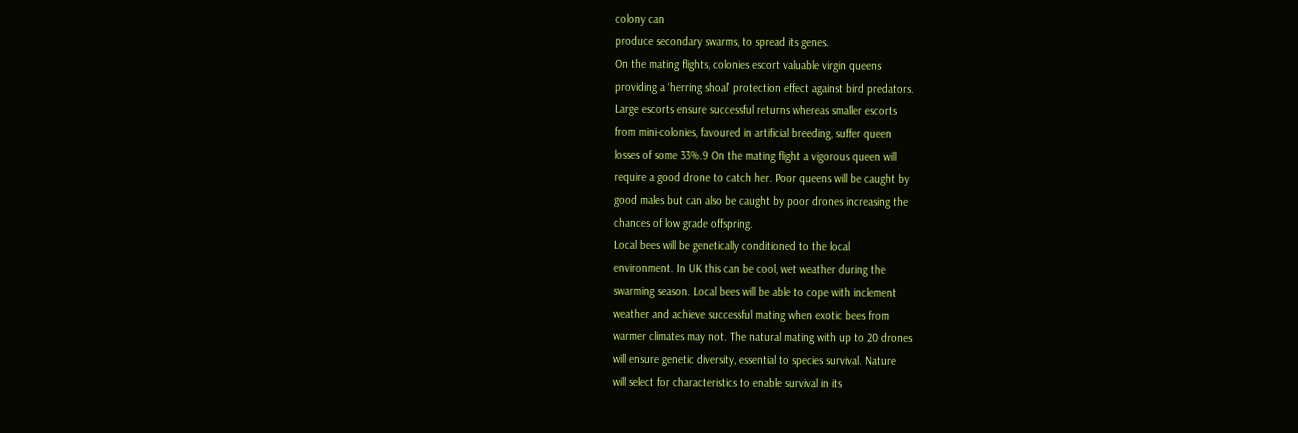colony can
produce secondary swarms, to spread its genes.
On the mating flights, colonies escort valuable virgin queens
providing a ‘herring shoal’ protection effect against bird predators.
Large escorts ensure successful returns whereas smaller escorts
from mini-colonies, favoured in artificial breeding, suffer queen
losses of some 33%.9 On the mating flight a vigorous queen will
require a good drone to catch her. Poor queens will be caught by
good males but can also be caught by poor drones increasing the
chances of low grade offspring.
Local bees will be genetically conditioned to the local
environment. In UK this can be cool, wet weather during the
swarming season. Local bees will be able to cope with inclement
weather and achieve successful mating when exotic bees from
warmer climates may not. The natural mating with up to 20 drones
will ensure genetic diversity, essential to species survival. Nature
will select for characteristics to enable survival in its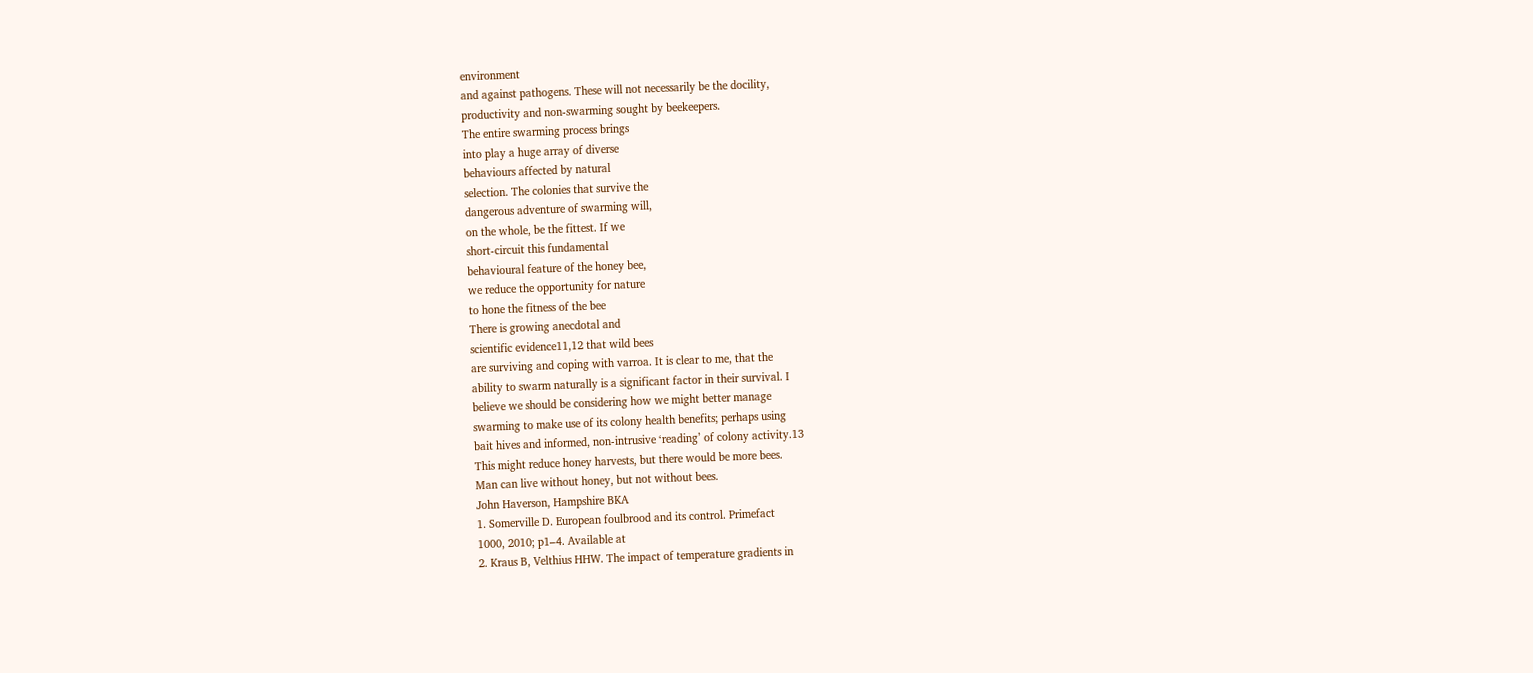environment
and against pathogens. These will not necessarily be the docility,
productivity and non-swarming sought by beekeepers.
The entire swarming process brings
into play a huge array of diverse
behaviours affected by natural
selection. The colonies that survive the
dangerous adventure of swarming will,
on the whole, be the fittest. If we
short-circuit this fundamental
behavioural feature of the honey bee,
we reduce the opportunity for nature
to hone the fitness of the bee
There is growing anecdotal and
scientific evidence11,12 that wild bees
are surviving and coping with varroa. It is clear to me, that the
ability to swarm naturally is a significant factor in their survival. I
believe we should be considering how we might better manage
swarming to make use of its colony health benefits; perhaps using
bait hives and informed, non-intrusive ‘reading’ of colony activity.13
This might reduce honey harvests, but there would be more bees.
Man can live without honey, but not without bees.
John Haverson, Hampshire BKA
1. Somerville D. European foulbrood and its control. Primefact
1000, 2010; p1–4. Available at
2. Kraus B, Velthius HHW. The impact of temperature gradients in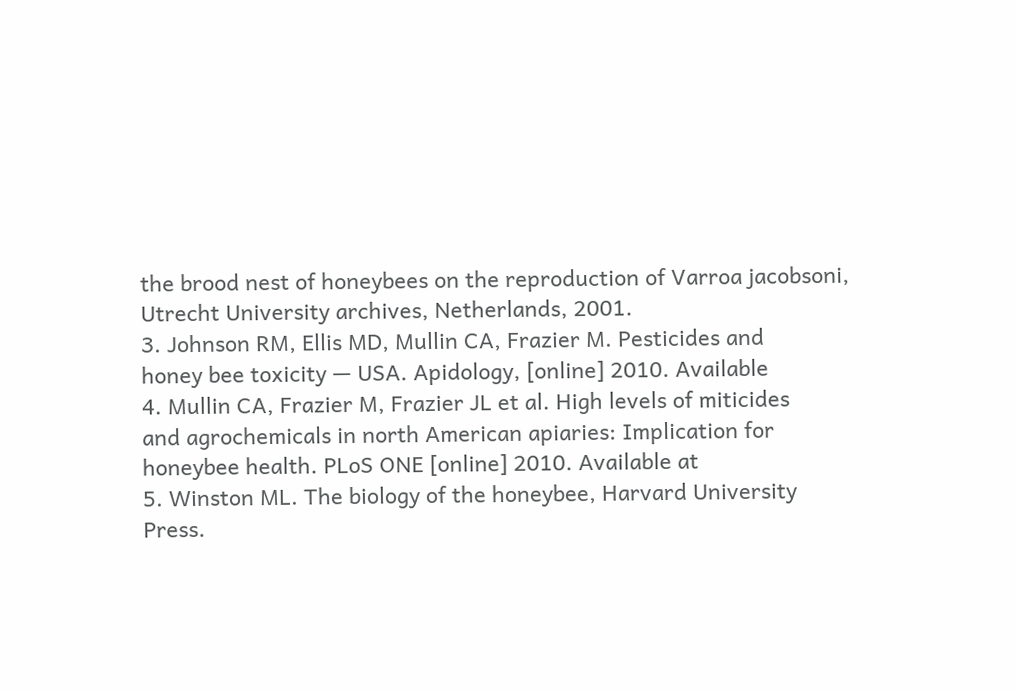the brood nest of honeybees on the reproduction of Varroa jacobsoni,
Utrecht University archives, Netherlands, 2001.
3. Johnson RM, Ellis MD, Mullin CA, Frazier M. Pesticides and
honey bee toxicity — USA. Apidology, [online] 2010. Available
4. Mullin CA, Frazier M, Frazier JL et al. High levels of miticides
and agrochemicals in north American apiaries: Implication for
honeybee health. PLoS ONE [online] 2010. Available at
5. Winston ML. The biology of the honeybee, Harvard University
Press.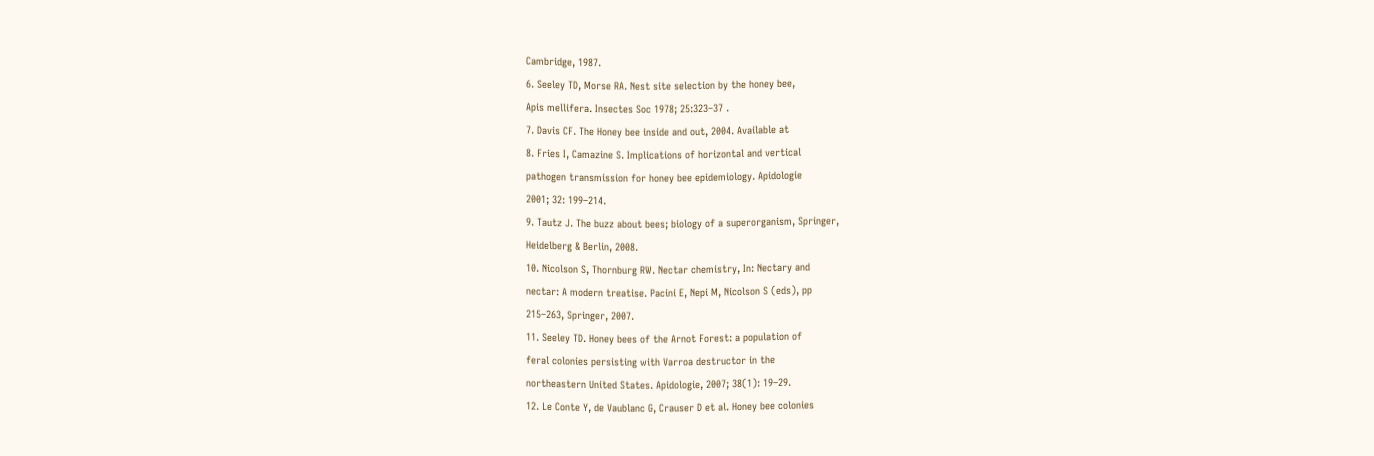Cambridge, 1987.
6. Seeley TD, Morse RA. Nest site selection by the honey bee,
Apis mellifera. Insectes Soc 1978; 25:323–37 .
7. Davis CF. The Honey bee inside and out, 2004. Available at
8. Fries I, Camazine S. Implications of horizontal and vertical
pathogen transmission for honey bee epidemiology. Apidologie
2001; 32: 199–214.
9. Tautz J. The buzz about bees; biology of a superorganism, Springer,
Heidelberg & Berlin, 2008.
10. Nicolson S, Thornburg RW. Nectar chemistry, In: Nectary and
nectar: A modern treatise. Pacini E, Nepi M, Nicolson S (eds), pp
215–263, Springer, 2007.
11. Seeley TD. Honey bees of the Arnot Forest: a population of
feral colonies persisting with Varroa destructor in the
northeastern United States. Apidologie, 2007; 38(1): 19–29.
12. Le Conte Y, de Vaublanc G, Crauser D et al. Honey bee colonies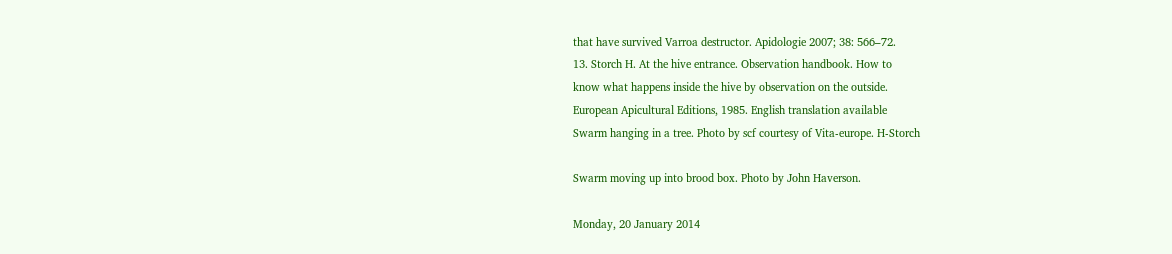that have survived Varroa destructor. Apidologie 2007; 38: 566–72.
13. Storch H. At the hive entrance. Observation handbook. How to
know what happens inside the hive by observation on the outside.
European Apicultural Editions, 1985. English translation available
Swarm hanging in a tree. Photo by scf courtesy of Vita-europe. H-Storch

Swarm moving up into brood box. Photo by John Haverson.

Monday, 20 January 2014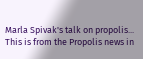Marla Spivak's talk on propolis...
This is from the Propolis news in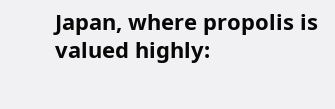Japan, where propolis is valued highly: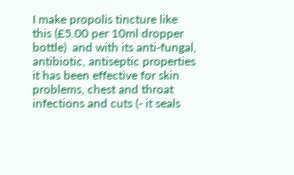I make propolis tincture like this (£5.00 per 10ml dropper bottle)  and with its anti-fungal, antibiotic, antiseptic properties it has been effective for skin problems, chest and throat infections and cuts (- it seals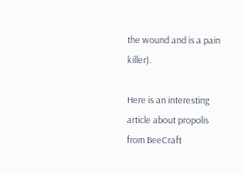the wound and is a pain killer).

Here is an interesting article about propolis from BeeCraft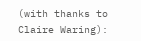(with thanks to Claire Waring):